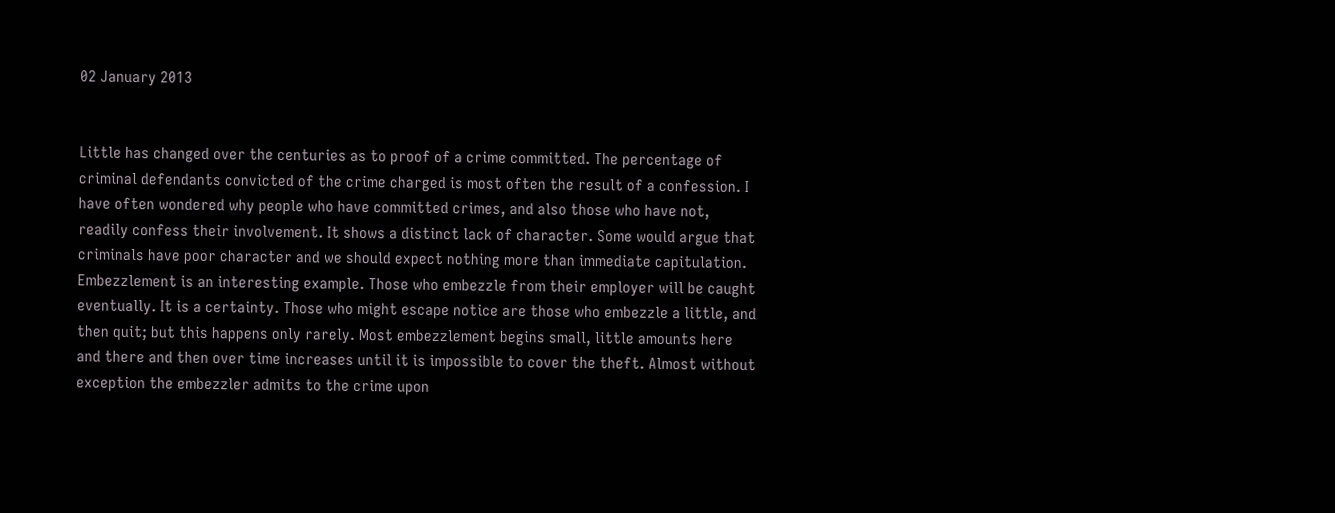02 January 2013


Little has changed over the centuries as to proof of a crime committed. The percentage of criminal defendants convicted of the crime charged is most often the result of a confession. I have often wondered why people who have committed crimes, and also those who have not, readily confess their involvement. It shows a distinct lack of character. Some would argue that criminals have poor character and we should expect nothing more than immediate capitulation. Embezzlement is an interesting example. Those who embezzle from their employer will be caught eventually. It is a certainty. Those who might escape notice are those who embezzle a little, and then quit; but this happens only rarely. Most embezzlement begins small, little amounts here and there and then over time increases until it is impossible to cover the theft. Almost without exception the embezzler admits to the crime upon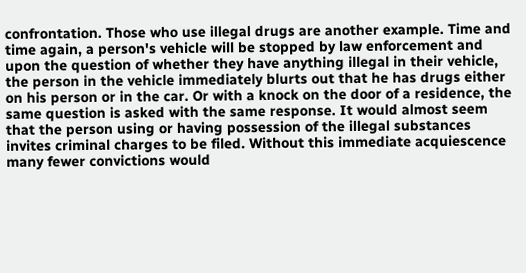confrontation. Those who use illegal drugs are another example. Time and time again, a person's vehicle will be stopped by law enforcement and upon the question of whether they have anything illegal in their vehicle, the person in the vehicle immediately blurts out that he has drugs either on his person or in the car. Or with a knock on the door of a residence, the same question is asked with the same response. It would almost seem that the person using or having possession of the illegal substances invites criminal charges to be filed. Without this immediate acquiescence many fewer convictions would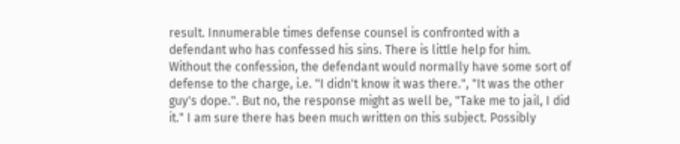result. Innumerable times defense counsel is confronted with a defendant who has confessed his sins. There is little help for him. Without the confession, the defendant would normally have some sort of defense to the charge, i.e. "I didn't know it was there.", "It was the other guy's dope.". But no, the response might as well be, "Take me to jail, I did it." I am sure there has been much written on this subject. Possibly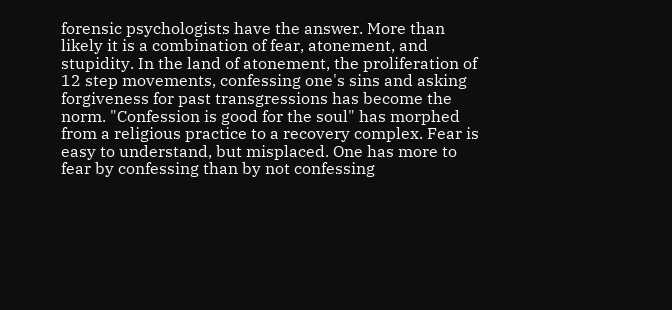forensic psychologists have the answer. More than likely it is a combination of fear, atonement, and stupidity. In the land of atonement, the proliferation of 12 step movements, confessing one's sins and asking forgiveness for past transgressions has become the norm. "Confession is good for the soul" has morphed from a religious practice to a recovery complex. Fear is easy to understand, but misplaced. One has more to fear by confessing than by not confessing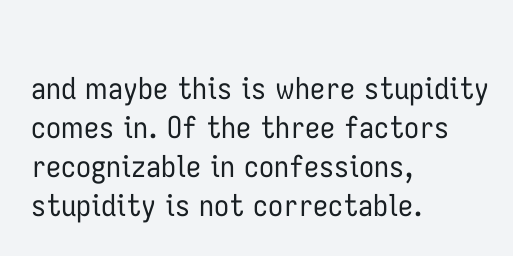and maybe this is where stupidity comes in. Of the three factors recognizable in confessions, stupidity is not correctable.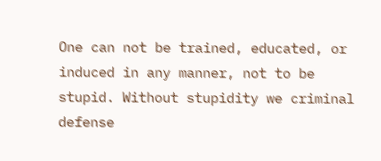One can not be trained, educated, or induced in any manner, not to be stupid. Without stupidity we criminal defense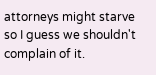attorneys might starve so I guess we shouldn't complain of it.